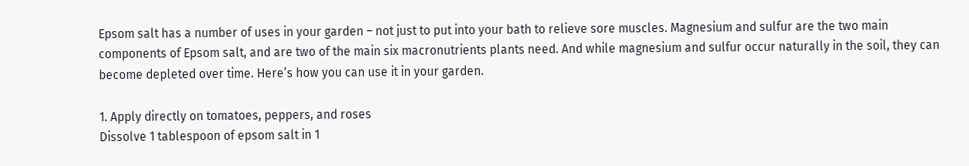Epsom salt has a number of uses in your garden – not just to put into your bath to relieve sore muscles. Magnesium and sulfur are the two main components of Epsom salt, and are two of the main six macronutrients plants need. And while magnesium and sulfur occur naturally in the soil, they can become depleted over time. Here’s how you can use it in your garden.

1. Apply directly on tomatoes, peppers, and roses
Dissolve 1 tablespoon of epsom salt in 1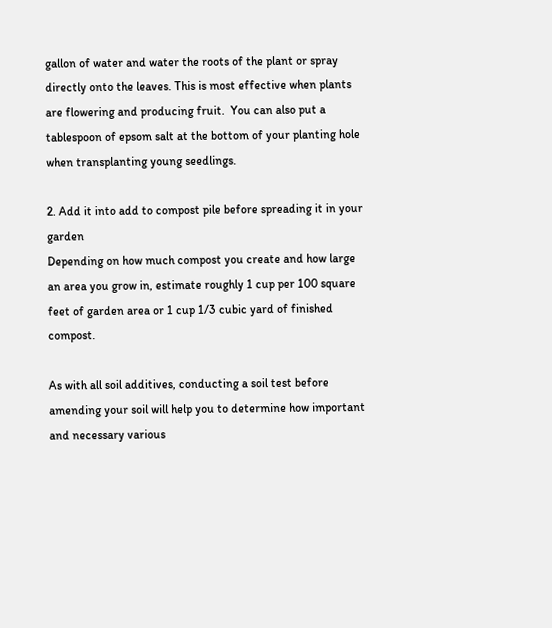gallon of water and water the roots of the plant or spray directly onto the leaves. This is most effective when plants are flowering and producing fruit.  You can also put a tablespoon of epsom salt at the bottom of your planting hole when transplanting young seedlings.

2. Add it into add to compost pile before spreading it in your garden
Depending on how much compost you create and how large an area you grow in, estimate roughly 1 cup per 100 square feet of garden area or 1 cup 1/3 cubic yard of finished compost.

As with all soil additives, conducting a soil test before amending your soil will help you to determine how important and necessary various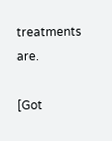treatments are.

[Got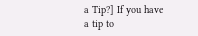a Tip?] If you have a tip to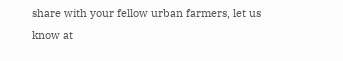share with your fellow urban farmers, let us know at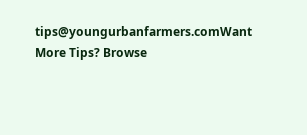tips@youngurbanfarmers.comWant More Tips? Browse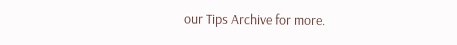our Tips Archive for more.